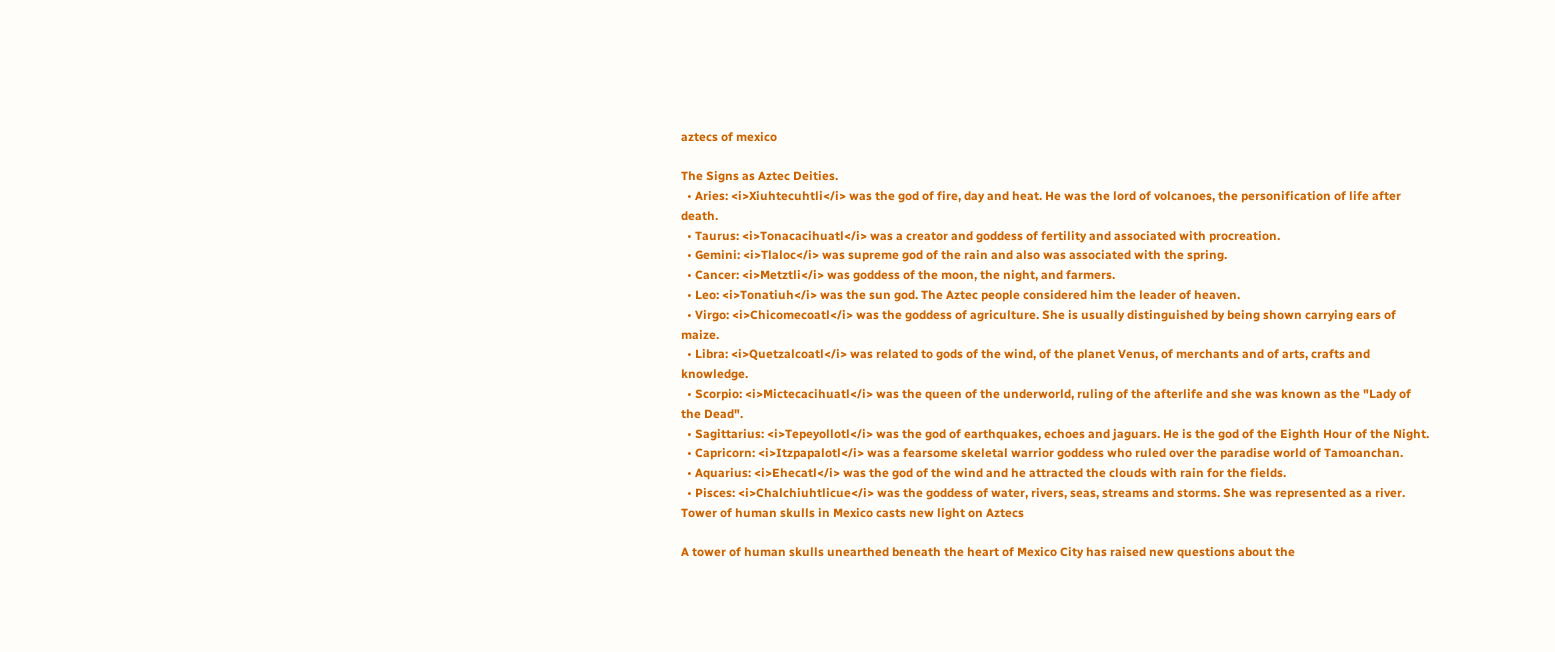aztecs of mexico

The Signs as Aztec Deities.
  • Aries: <i>Xiuhtecuhtli</i> was the god of fire, day and heat. He was the lord of volcanoes, the personification of life after death.
  • Taurus: <i>Tonacacihuatl</i> was a creator and goddess of fertility and associated with procreation.
  • Gemini: <i>Tlaloc</i> was supreme god of the rain and also was associated with the spring.
  • Cancer: <i>Metztli</i> was goddess of the moon, the night, and farmers.
  • Leo: <i>Tonatiuh</i> was the sun god. The Aztec people considered him the leader of heaven.
  • Virgo: <i>Chicomecoatl</i> was the goddess of agriculture. She is usually distinguished by being shown carrying ears of maize.
  • Libra: <i>Quetzalcoatl</i> was related to gods of the wind, of the planet Venus, of merchants and of arts, crafts and knowledge.
  • Scorpio: <i>Mictecacihuatl</i> was the queen of the underworld, ruling of the afterlife and she was known as the "Lady of the Dead".
  • Sagittarius: <i>Tepeyollotl</i> was the god of earthquakes, echoes and jaguars. He is the god of the Eighth Hour of the Night.
  • Capricorn: <i>Itzpapalotl</i> was a fearsome skeletal warrior goddess who ruled over the paradise world of Tamoanchan.
  • Aquarius: <i>Ehecatl</i> was the god of the wind and he attracted the clouds with rain for the fields.
  • Pisces: <i>Chalchiuhtlicue</i> was the goddess of water, rivers, seas, streams and storms. She was represented as a river.
Tower of human skulls in Mexico casts new light on Aztecs

A tower of human skulls unearthed beneath the heart of Mexico City has raised new questions about the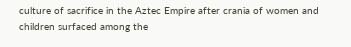culture of sacrifice in the Aztec Empire after crania of women and children surfaced among the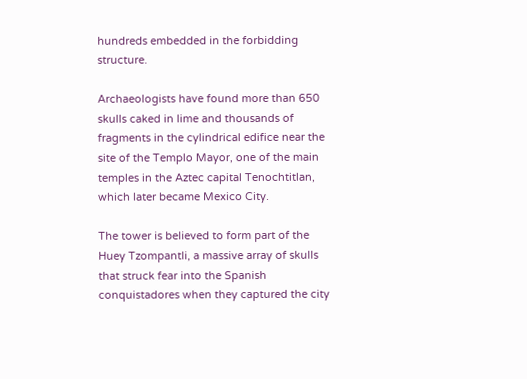hundreds embedded in the forbidding structure.

Archaeologists have found more than 650 skulls caked in lime and thousands of fragments in the cylindrical edifice near the site of the Templo Mayor, one of the main temples in the Aztec capital Tenochtitlan, which later became Mexico City.

The tower is believed to form part of the Huey Tzompantli, a massive array of skulls that struck fear into the Spanish conquistadores when they captured the city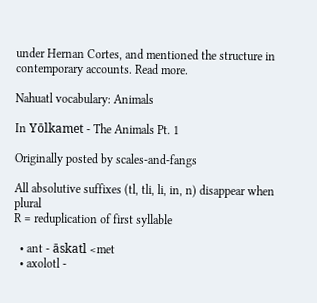under Hernan Cortes, and mentioned the structure in contemporary accounts. Read more.

Nahuatl vocabulary: Animals

In Yōlkamet - The Animals Pt. 1

Originally posted by scales-and-fangs

All absolutive suffixes (tl, tli, li, in, n) disappear when plural
R = reduplication of first syllable

  • ant - āskatl <met
  • axolotl -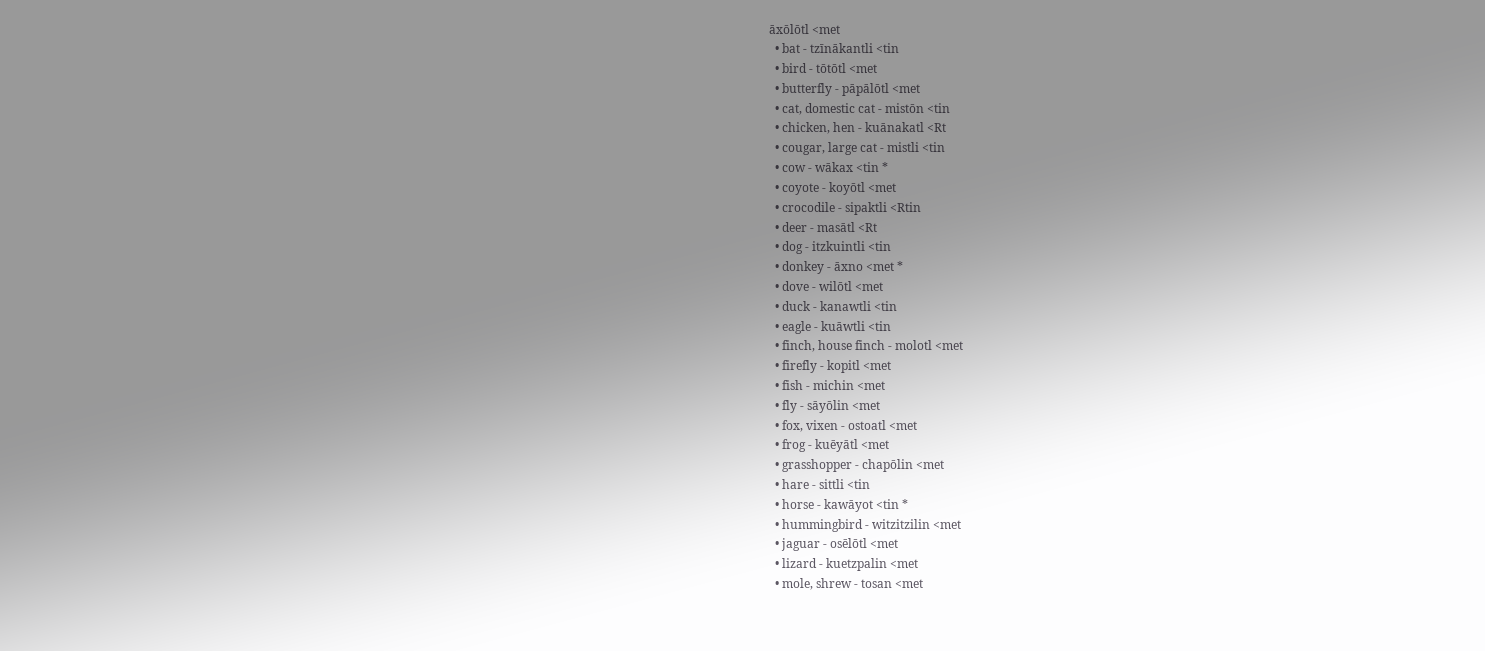āxōlōtl <met
  • bat - tzīnākantli <tin
  • bird - tōtōtl <met
  • butterfly - pāpālōtl <met
  • cat, domestic cat - mistōn <tin
  • chicken, hen - kuānakatl <Rt
  • cougar, large cat - mistli <tin
  • cow - wākax <tin *
  • coyote - koyōtl <met
  • crocodile - sipaktli <Rtin
  • deer - masātl <Rt
  • dog - itzkuintli <tin
  • donkey - āxno <met *
  • dove - wilōtl <met
  • duck - kanawtli <tin
  • eagle - kuāwtli <tin
  • finch, house finch - molotl <met
  • firefly - kopitl <met
  • fish - michin <met
  • fly - sāyōlin <met
  • fox, vixen - ostoatl <met
  • frog - kuēyātl <met
  • grasshopper - chapōlin <met
  • hare - sittli <tin
  • horse - kawāyot <tin *
  • hummingbird - witzitzilin <met
  • jaguar - osēlōtl <met
  • lizard - kuetzpalin <met
  • mole, shrew - tosan <met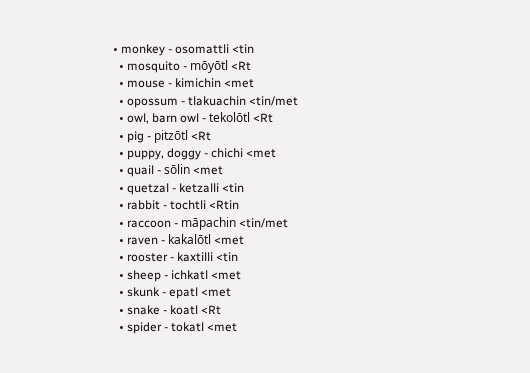• monkey - osomattli <tin
  • mosquito - mōyōtl <Rt
  • mouse - kimichin <met
  • opossum - tlakuachin <tin/met
  • owl, barn owl - tekolōtl <Rt
  • pig - pitzōtl <Rt
  • puppy, doggy - chichi <met
  • quail - sōlin <met
  • quetzal - ketzalli <tin
  • rabbit - tochtli <Rtin
  • raccoon - māpachin <tin/met
  • raven - kakalōtl <met
  • rooster - kaxtilli <tin
  • sheep - ichkatl <met
  • skunk - epatl <met
  • snake - koatl <Rt
  • spider - tokatl <met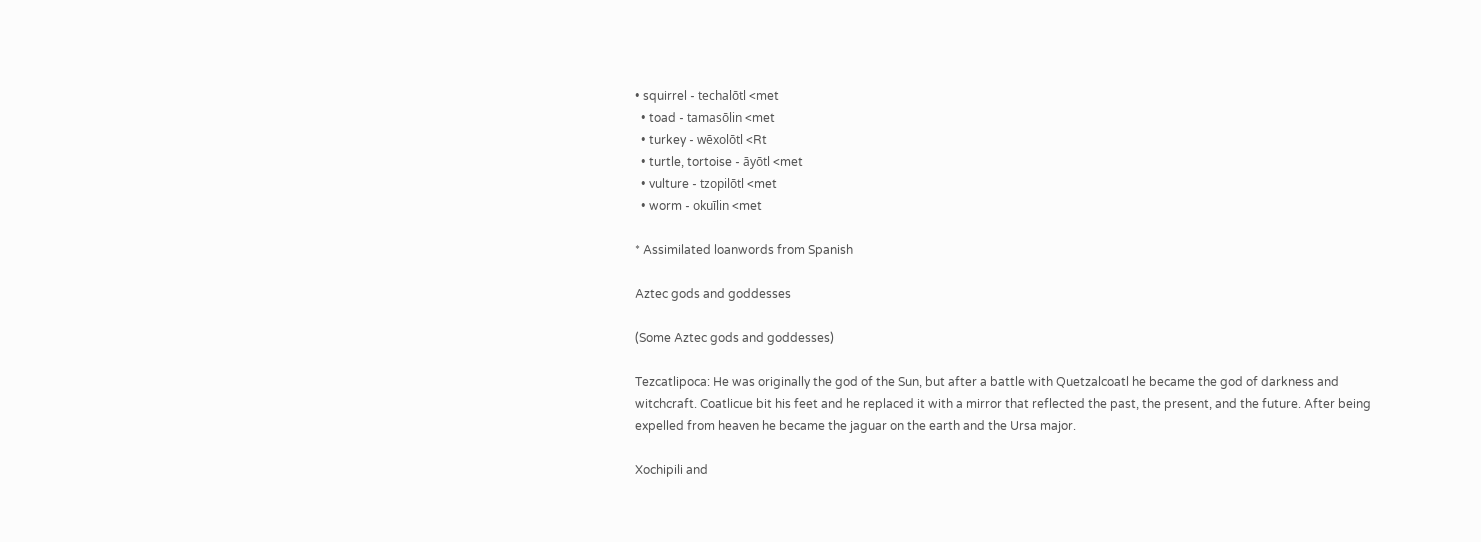• squirrel - techalōtl <met
  • toad - tamasōlin <met
  • turkey - wēxolōtl <Rt
  • turtle, tortoise - āyōtl <met
  • vulture - tzopilōtl <met
  • worm - okuīlin <met

* Assimilated loanwords from Spanish

Aztec gods and goddesses

(Some Aztec gods and goddesses)

Tezcatlipoca: He was originally the god of the Sun, but after a battle with Quetzalcoatl he became the god of darkness and witchcraft. Coatlicue bit his feet and he replaced it with a mirror that reflected the past, the present, and the future. After being expelled from heaven he became the jaguar on the earth and the Ursa major.

Xochipili and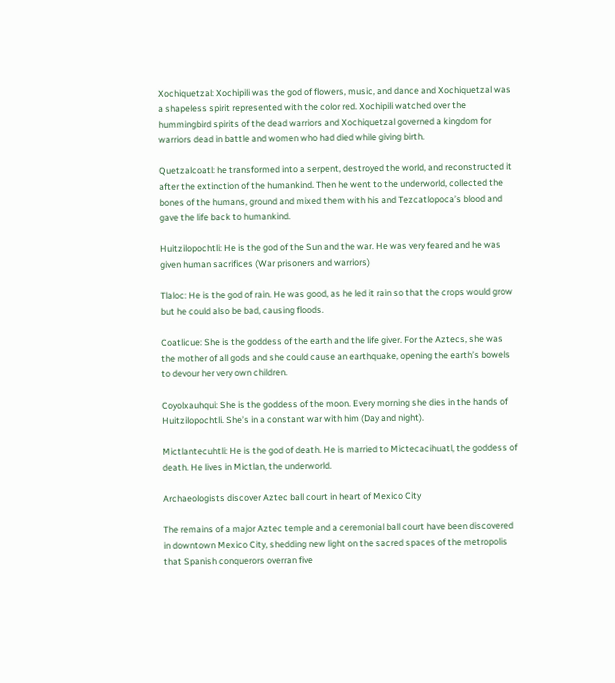Xochiquetzal: Xochipili was the god of flowers, music, and dance and Xochiquetzal was a shapeless spirit represented with the color red. Xochipili watched over the hummingbird spirits of the dead warriors and Xochiquetzal governed a kingdom for warriors dead in battle and women who had died while giving birth.

Quetzalcoatl: he transformed into a serpent, destroyed the world, and reconstructed it after the extinction of the humankind. Then he went to the underworld, collected the bones of the humans, ground and mixed them with his and Tezcatlopoca’s blood and gave the life back to humankind.

Huitzilopochtli: He is the god of the Sun and the war. He was very feared and he was given human sacrifices (War prisoners and warriors)

Tlaloc: He is the god of rain. He was good, as he led it rain so that the crops would grow but he could also be bad, causing floods.

Coatlicue: She is the goddess of the earth and the life giver. For the Aztecs, she was the mother of all gods and she could cause an earthquake, opening the earth’s bowels to devour her very own children.

Coyolxauhqui: She is the goddess of the moon. Every morning she dies in the hands of Huitzilopochtli. She’s in a constant war with him (Day and night).

Mictlantecuhtli: He is the god of death. He is married to Mictecacihuatl, the goddess of death. He lives in Mictlan, the underworld.

Archaeologists discover Aztec ball court in heart of Mexico City

The remains of a major Aztec temple and a ceremonial ball court have been discovered in downtown Mexico City, shedding new light on the sacred spaces of the metropolis that Spanish conquerors overran five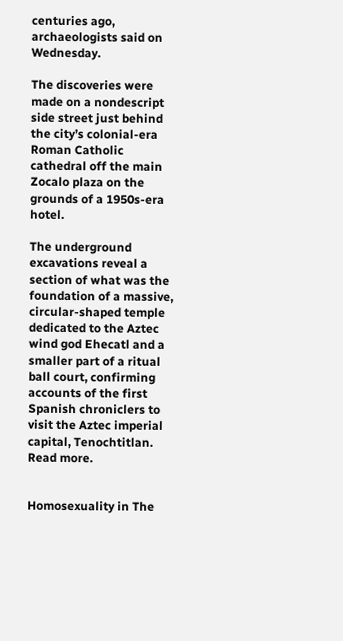centuries ago, archaeologists said on Wednesday.

The discoveries were made on a nondescript side street just behind the city’s colonial-era Roman Catholic cathedral off the main Zocalo plaza on the grounds of a 1950s-era hotel.

The underground excavations reveal a section of what was the foundation of a massive, circular-shaped temple dedicated to the Aztec wind god Ehecatl and a smaller part of a ritual ball court, confirming accounts of the first Spanish chroniclers to visit the Aztec imperial capital, Tenochtitlan. Read more.


Homosexuality in The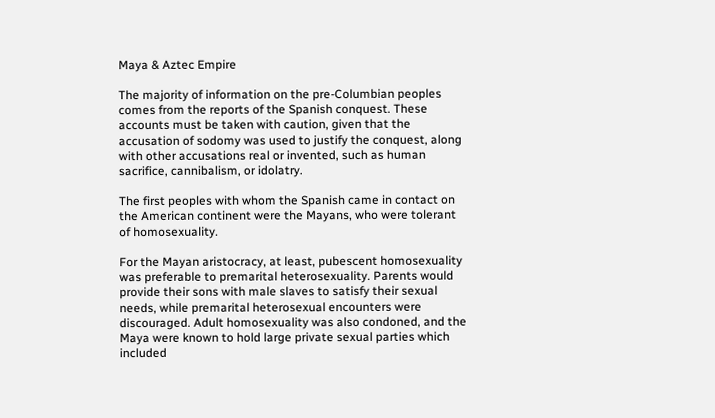Maya & Aztec Empire

The majority of information on the pre-Columbian peoples comes from the reports of the Spanish conquest. These accounts must be taken with caution, given that the accusation of sodomy was used to justify the conquest, along with other accusations real or invented, such as human sacrifice, cannibalism, or idolatry.

The first peoples with whom the Spanish came in contact on the American continent were the Mayans, who were tolerant of homosexuality.

For the Mayan aristocracy, at least, pubescent homosexuality was preferable to premarital heterosexuality. Parents would provide their sons with male slaves to satisfy their sexual needs, while premarital heterosexual encounters were discouraged. Adult homosexuality was also condoned, and the Maya were known to hold large private sexual parties which included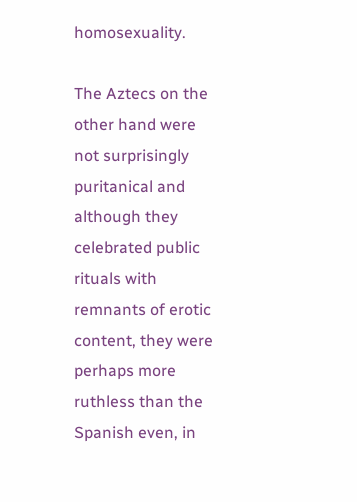homosexuality.

The Aztecs on the other hand were not surprisingly puritanical and although they celebrated public rituals with remnants of erotic content, they were perhaps more ruthless than the Spanish even, in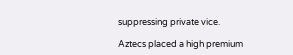suppressing private vice.

Aztecs placed a high premium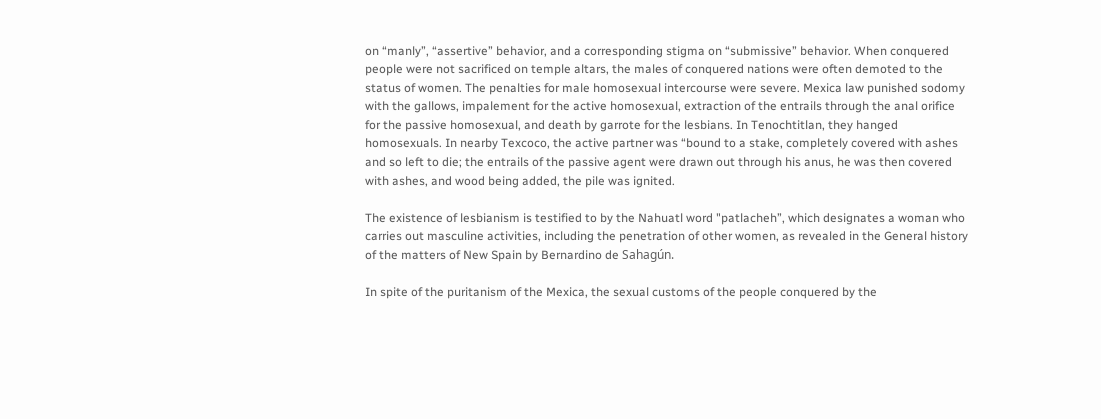on “manly”, “assertive” behavior, and a corresponding stigma on “submissive” behavior. When conquered people were not sacrificed on temple altars, the males of conquered nations were often demoted to the status of women. The penalties for male homosexual intercourse were severe. Mexica law punished sodomy with the gallows, impalement for the active homosexual, extraction of the entrails through the anal orifice for the passive homosexual, and death by garrote for the lesbians. In Tenochtitlan, they hanged homosexuals. In nearby Texcoco, the active partner was “bound to a stake, completely covered with ashes and so left to die; the entrails of the passive agent were drawn out through his anus, he was then covered with ashes, and wood being added, the pile was ignited.

The existence of lesbianism is testified to by the Nahuatl word "patlacheh”, which designates a woman who carries out masculine activities, including the penetration of other women, as revealed in the General history of the matters of New Spain by Bernardino de Sahagún.

In spite of the puritanism of the Mexica, the sexual customs of the people conquered by the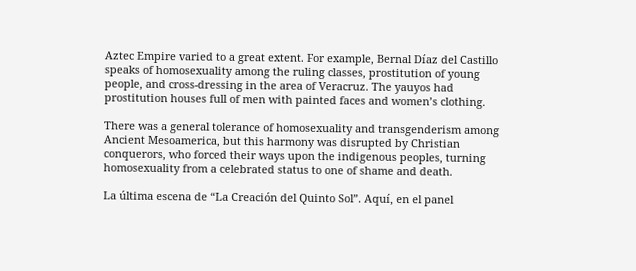Aztec Empire varied to a great extent. For example, Bernal Díaz del Castillo speaks of homosexuality among the ruling classes, prostitution of young people, and cross-dressing in the area of Veracruz. The yauyos had prostitution houses full of men with painted faces and women’s clothing.

There was a general tolerance of homosexuality and transgenderism among Ancient Mesoamerica, but this harmony was disrupted by Christian conquerors, who forced their ways upon the indigenous peoples, turning homosexuality from a celebrated status to one of shame and death.

La última escena de “La Creación del Quinto Sol”. Aquí, en el panel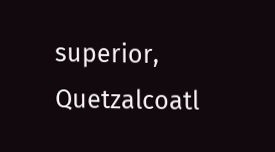superior, Quetzalcoatl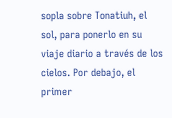sopla sobre Tonatiuh, el sol, para ponerlo en su viaje diario a través de los cielos. Por debajo, el primer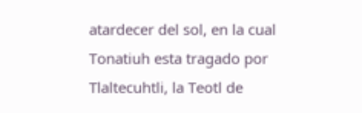atardecer del sol, en la cual Tonatiuh esta tragado por Tlaltecuhtli, la Teotl de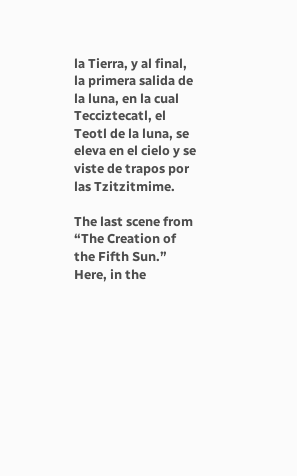la Tierra, y al final, la primera salida de la luna, en la cual Tecciztecatl, el Teotl de la luna, se eleva en el cielo y se viste de trapos por las Tzitzitmime.

The last scene from “The Creation of the Fifth Sun.” Here, in the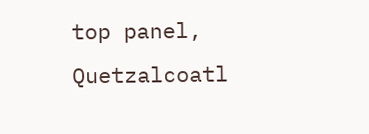top panel, Quetzalcoatl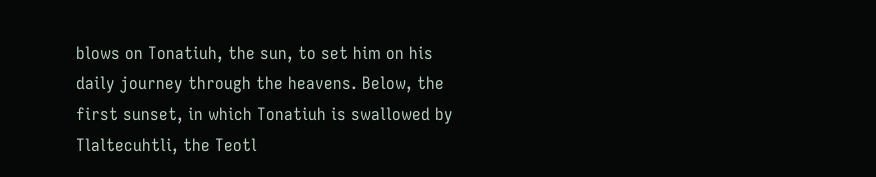blows on Tonatiuh, the sun, to set him on his daily journey through the heavens. Below, the first sunset, in which Tonatiuh is swallowed by Tlaltecuhtli, the Teotl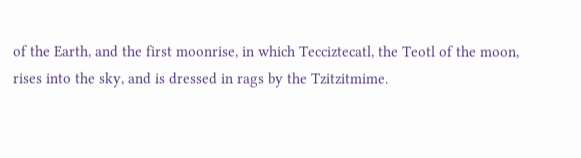of the Earth, and the first moonrise, in which Tecciztecatl, the Teotl of the moon, rises into the sky, and is dressed in rags by the Tzitzitmime.